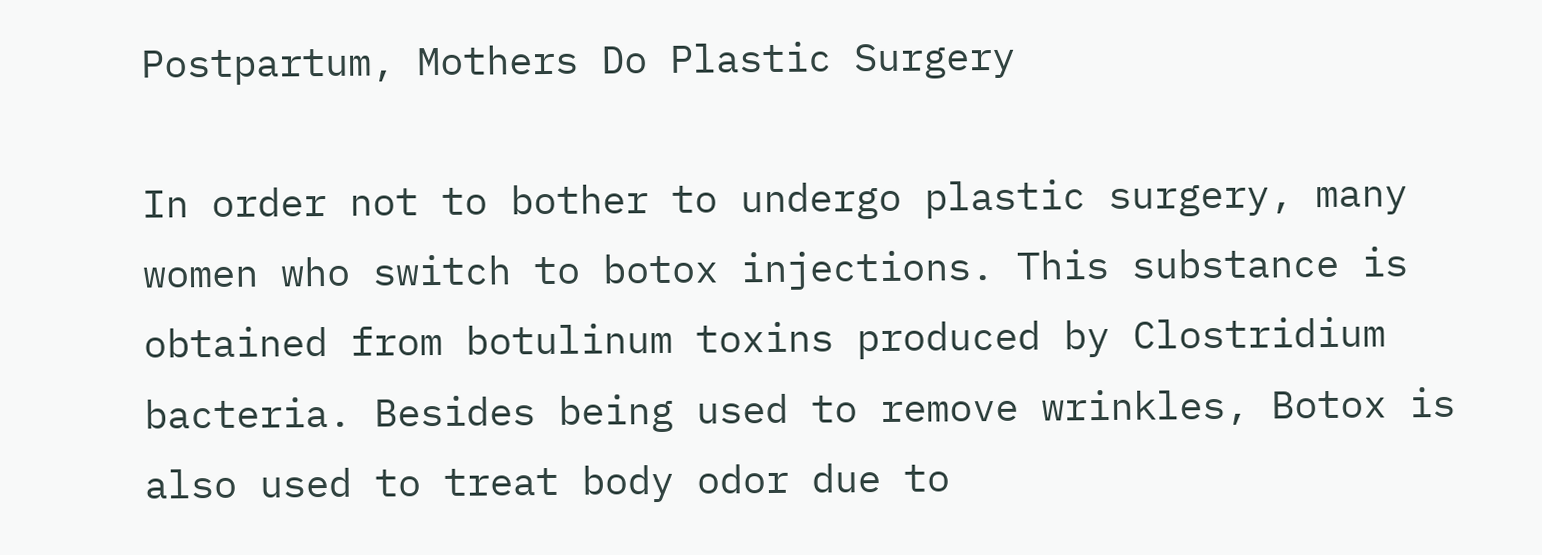Postpartum, Mothers Do Plastic Surgery

In order not to bother to undergo plastic surgery, many women who switch to botox injections. This substance is obtained from botulinum toxins produced by Clostridium bacteria. Besides being used to remove wrinkles, Botox is also used to treat body odor due to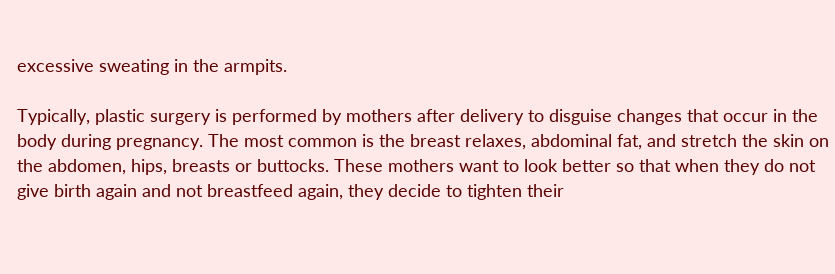excessive sweating in the armpits.

Typically, plastic surgery is performed by mothers after delivery to disguise changes that occur in the body during pregnancy. The most common is the breast relaxes, abdominal fat, and stretch the skin on the abdomen, hips, breasts or buttocks. These mothers want to look better so that when they do not give birth again and not breastfeed again, they decide to tighten their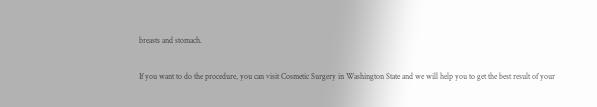breasts and stomach.

If you want to do the procedure, you can visit Cosmetic Surgery in Washington State and we will help you to get the best result of your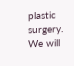plastic surgery. We will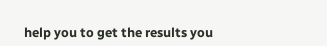help you to get the results you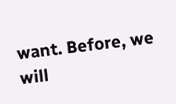want. Before, we will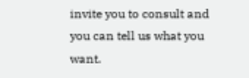invite you to consult and you can tell us what you want.